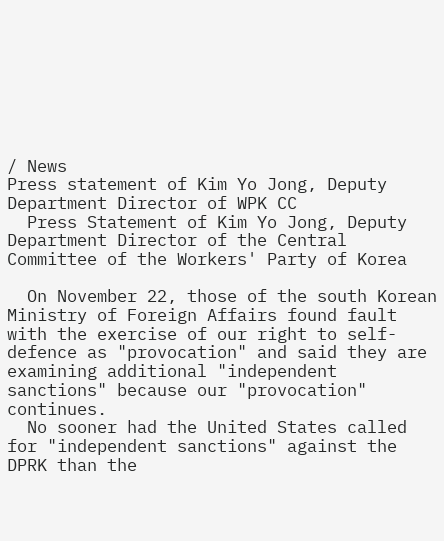/ News
Press statement of Kim Yo Jong, Deputy Department Director of WPK CC
  Press Statement of Kim Yo Jong, Deputy Department Director of the Central Committee of the Workers' Party of Korea

  On November 22, those of the south Korean Ministry of Foreign Affairs found fault with the exercise of our right to self-defence as "provocation" and said they are examining additional "independent sanctions" because our "provocation" continues.
  No sooner had the United States called for "independent sanctions" against the DPRK than the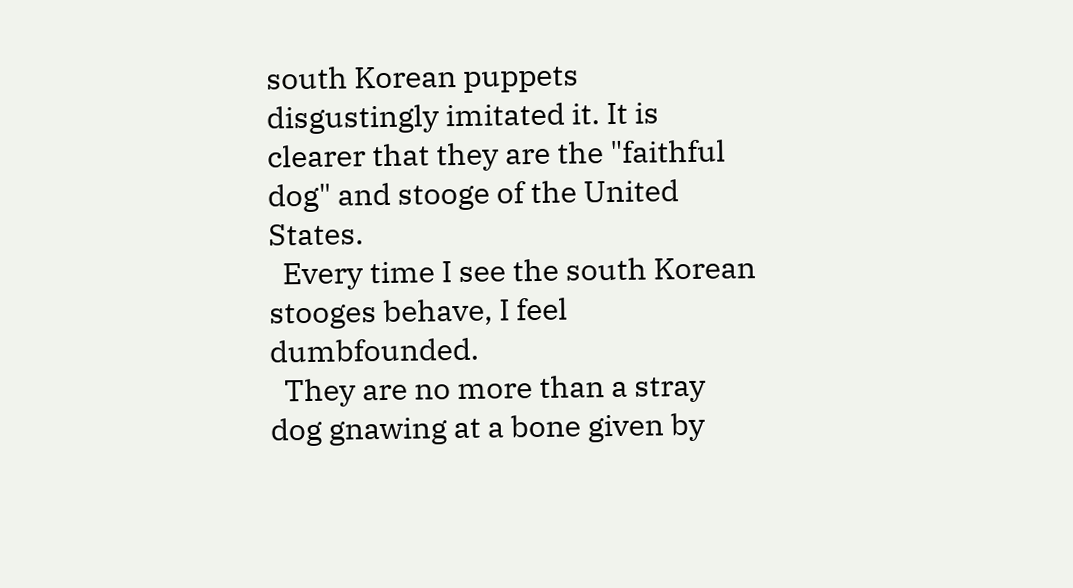south Korean puppets disgustingly imitated it. It is clearer that they are the "faithful dog" and stooge of the United States.
  Every time I see the south Korean stooges behave, I feel dumbfounded.
  They are no more than a stray dog gnawing at a bone given by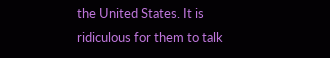the United States. It is ridiculous for them to talk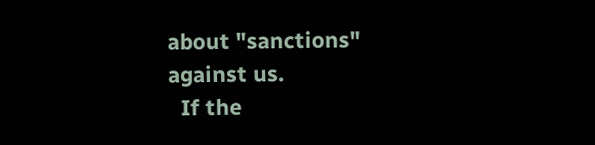about "sanctions" against us.
  If the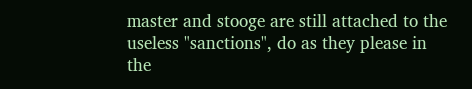master and stooge are still attached to the useless "sanctions", do as they please in the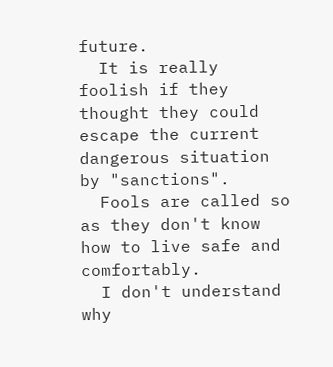future.
  It is really foolish if they thought they could escape the current dangerous situation by "sanctions".
  Fools are called so as they don't know how to live safe and comfortably.
  I don't understand why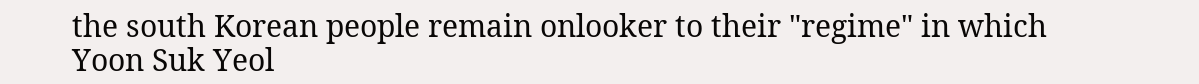the south Korean people remain onlooker to their "regime" in which Yoon Suk Yeol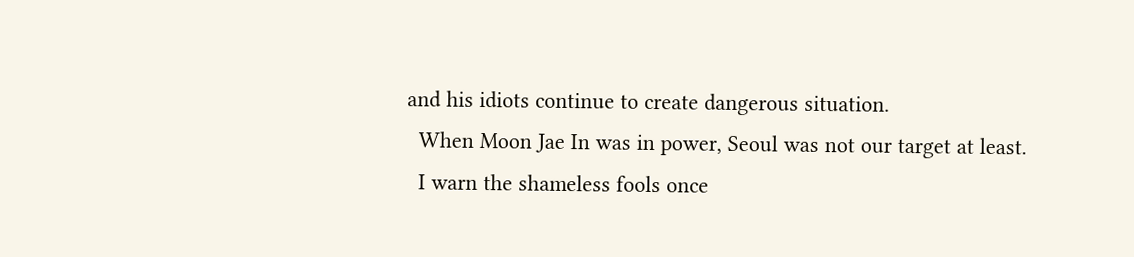and his idiots continue to create dangerous situation.
  When Moon Jae In was in power, Seoul was not our target at least.
  I warn the shameless fools once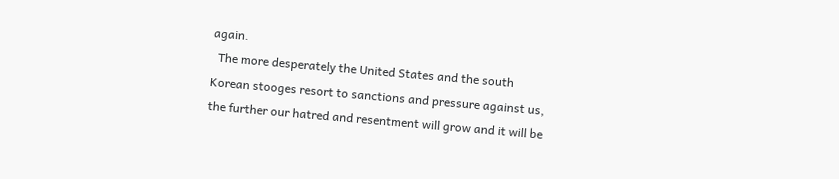again.
  The more desperately the United States and the south Korean stooges resort to sanctions and pressure against us, the further our hatred and resentment will grow and it will be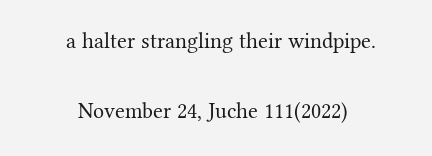a halter strangling their windpipe.

  November 24, Juche 111(2022)